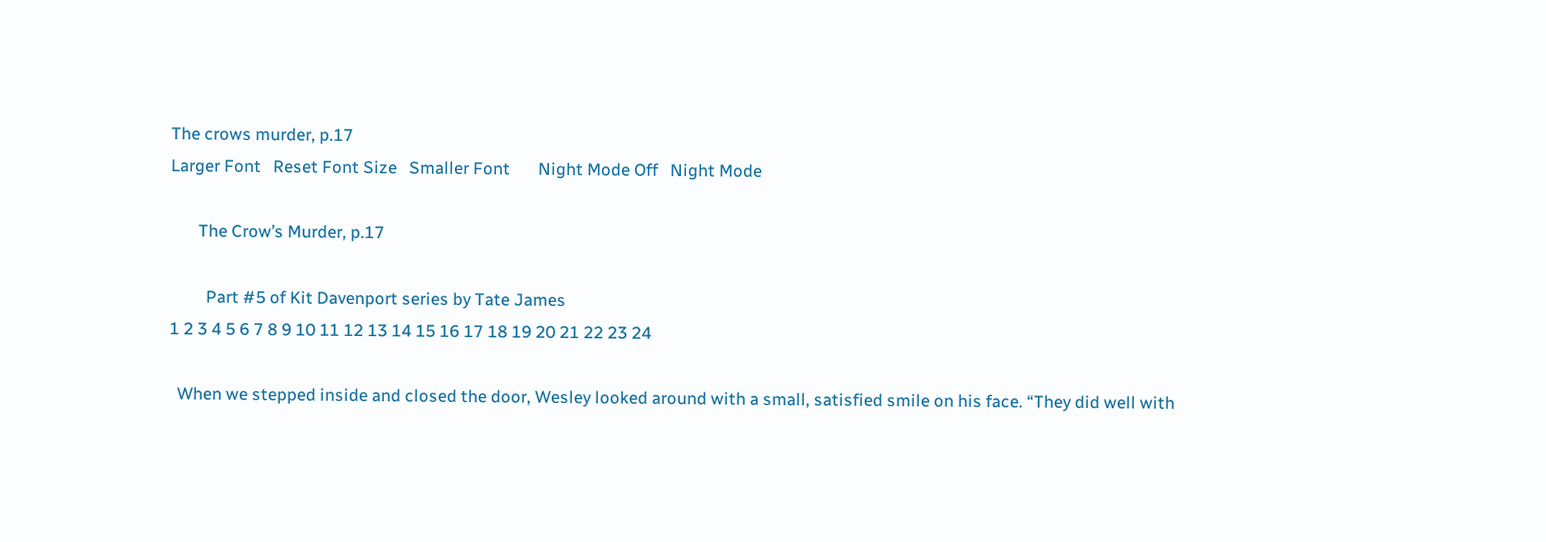The crows murder, p.17
Larger Font   Reset Font Size   Smaller Font       Night Mode Off   Night Mode

       The Crow’s Murder, p.17

         Part #5 of Kit Davenport series by Tate James
1 2 3 4 5 6 7 8 9 10 11 12 13 14 15 16 17 18 19 20 21 22 23 24

  When we stepped inside and closed the door, Wesley looked around with a small, satisfied smile on his face. “They did well with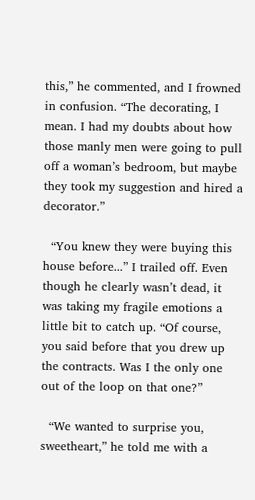this,” he commented, and I frowned in confusion. “The decorating, I mean. I had my doubts about how those manly men were going to pull off a woman’s bedroom, but maybe they took my suggestion and hired a decorator.”

  “You knew they were buying this house before...” I trailed off. Even though he clearly wasn’t dead, it was taking my fragile emotions a little bit to catch up. “Of course, you said before that you drew up the contracts. Was I the only one out of the loop on that one?”

  “We wanted to surprise you, sweetheart,” he told me with a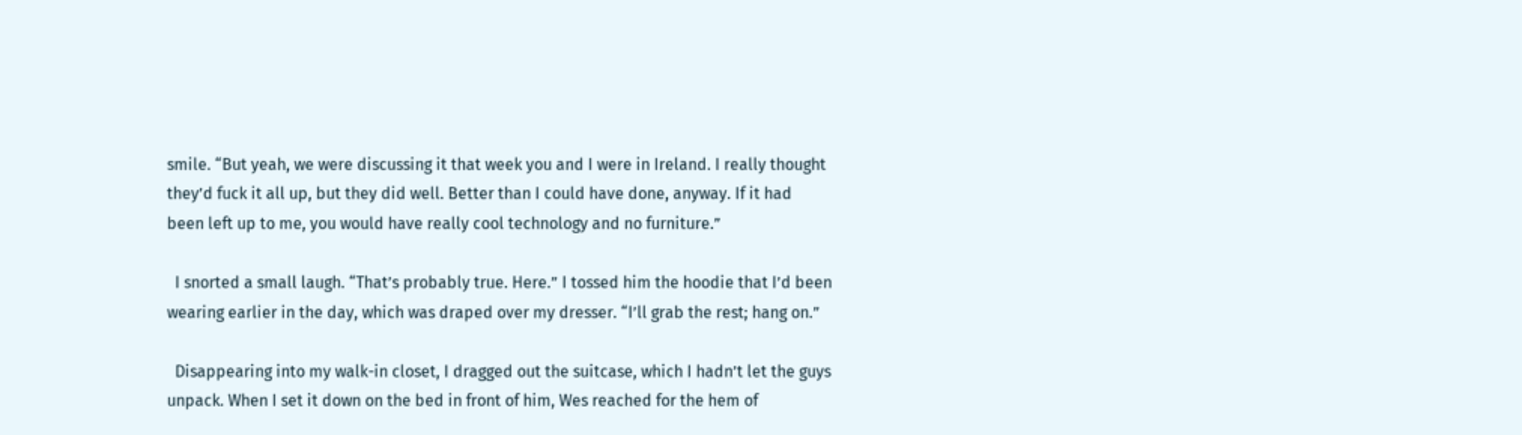smile. “But yeah, we were discussing it that week you and I were in Ireland. I really thought they’d fuck it all up, but they did well. Better than I could have done, anyway. If it had been left up to me, you would have really cool technology and no furniture.”

  I snorted a small laugh. “That’s probably true. Here.” I tossed him the hoodie that I’d been wearing earlier in the day, which was draped over my dresser. “I’ll grab the rest; hang on.”

  Disappearing into my walk-in closet, I dragged out the suitcase, which I hadn’t let the guys unpack. When I set it down on the bed in front of him, Wes reached for the hem of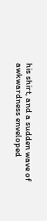his shirt, and a sudden wave of awkwardness enveloped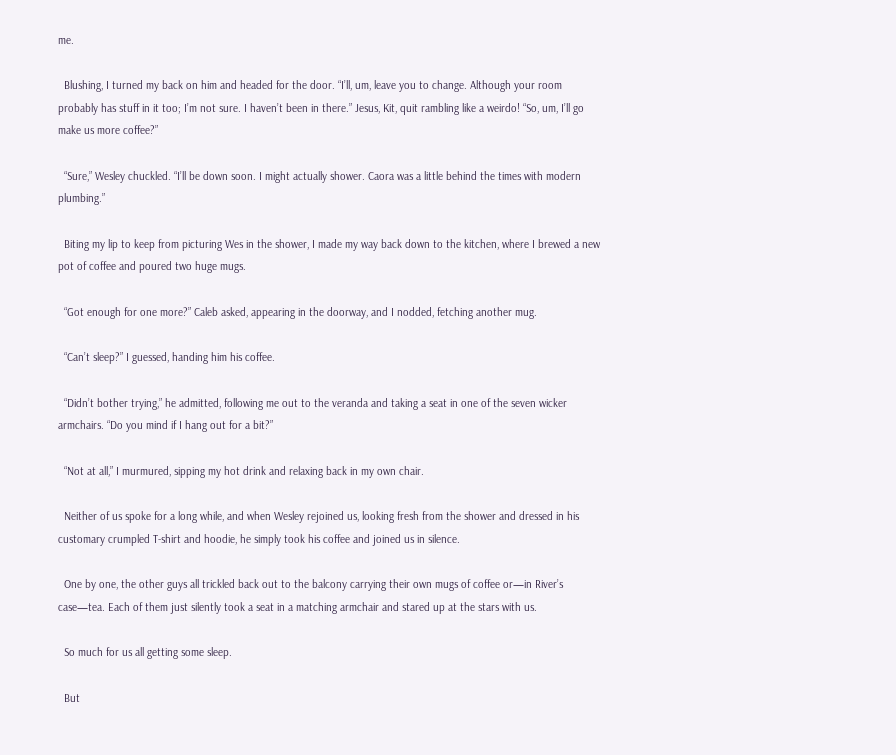me.

  Blushing, I turned my back on him and headed for the door. “I’ll, um, leave you to change. Although your room probably has stuff in it too; I’m not sure. I haven’t been in there.” Jesus, Kit, quit rambling like a weirdo! “So, um, I’ll go make us more coffee?”

  “Sure,” Wesley chuckled. “I’ll be down soon. I might actually shower. Caora was a little behind the times with modern plumbing.”

  Biting my lip to keep from picturing Wes in the shower, I made my way back down to the kitchen, where I brewed a new pot of coffee and poured two huge mugs.

  “Got enough for one more?” Caleb asked, appearing in the doorway, and I nodded, fetching another mug.

  “Can’t sleep?” I guessed, handing him his coffee.

  “Didn’t bother trying,” he admitted, following me out to the veranda and taking a seat in one of the seven wicker armchairs. “Do you mind if I hang out for a bit?”

  “Not at all,” I murmured, sipping my hot drink and relaxing back in my own chair.

  Neither of us spoke for a long while, and when Wesley rejoined us, looking fresh from the shower and dressed in his customary crumpled T-shirt and hoodie, he simply took his coffee and joined us in silence.

  One by one, the other guys all trickled back out to the balcony carrying their own mugs of coffee or—in River’s case—tea. Each of them just silently took a seat in a matching armchair and stared up at the stars with us.

  So much for us all getting some sleep.

  But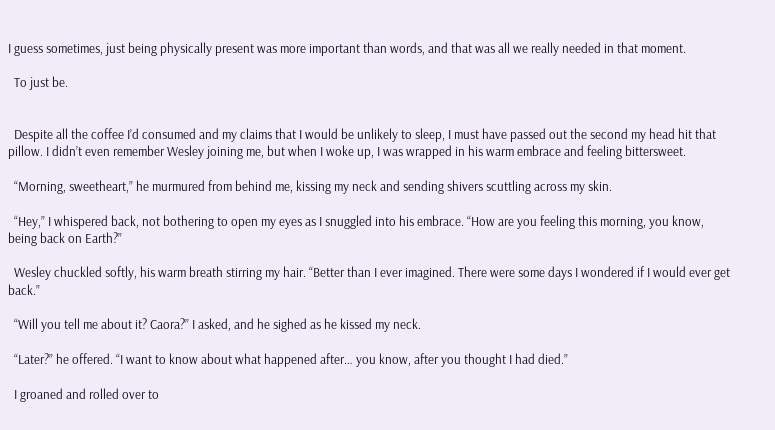I guess sometimes, just being physically present was more important than words, and that was all we really needed in that moment.

  To just be.


  Despite all the coffee I’d consumed and my claims that I would be unlikely to sleep, I must have passed out the second my head hit that pillow. I didn’t even remember Wesley joining me, but when I woke up, I was wrapped in his warm embrace and feeling bittersweet.

  “Morning, sweetheart,” he murmured from behind me, kissing my neck and sending shivers scuttling across my skin.

  “Hey,” I whispered back, not bothering to open my eyes as I snuggled into his embrace. “How are you feeling this morning, you know, being back on Earth?”

  Wesley chuckled softly, his warm breath stirring my hair. “Better than I ever imagined. There were some days I wondered if I would ever get back.”

  “Will you tell me about it? Caora?” I asked, and he sighed as he kissed my neck.

  “Later?” he offered. “I want to know about what happened after… you know, after you thought I had died.”

  I groaned and rolled over to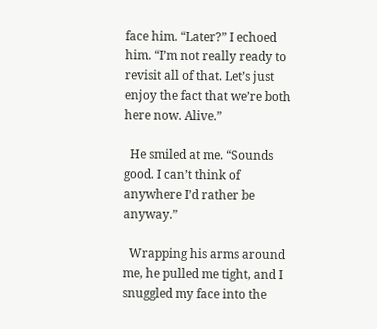face him. “Later?” I echoed him. “I’m not really ready to revisit all of that. Let’s just enjoy the fact that we’re both here now. Alive.”

  He smiled at me. “Sounds good. I can’t think of anywhere I’d rather be anyway.”

  Wrapping his arms around me, he pulled me tight, and I snuggled my face into the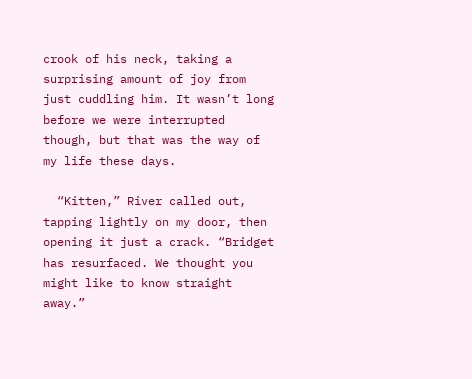crook of his neck, taking a surprising amount of joy from just cuddling him. It wasn’t long before we were interrupted though, but that was the way of my life these days.

  “Kitten,” River called out, tapping lightly on my door, then opening it just a crack. “Bridget has resurfaced. We thought you might like to know straight away.”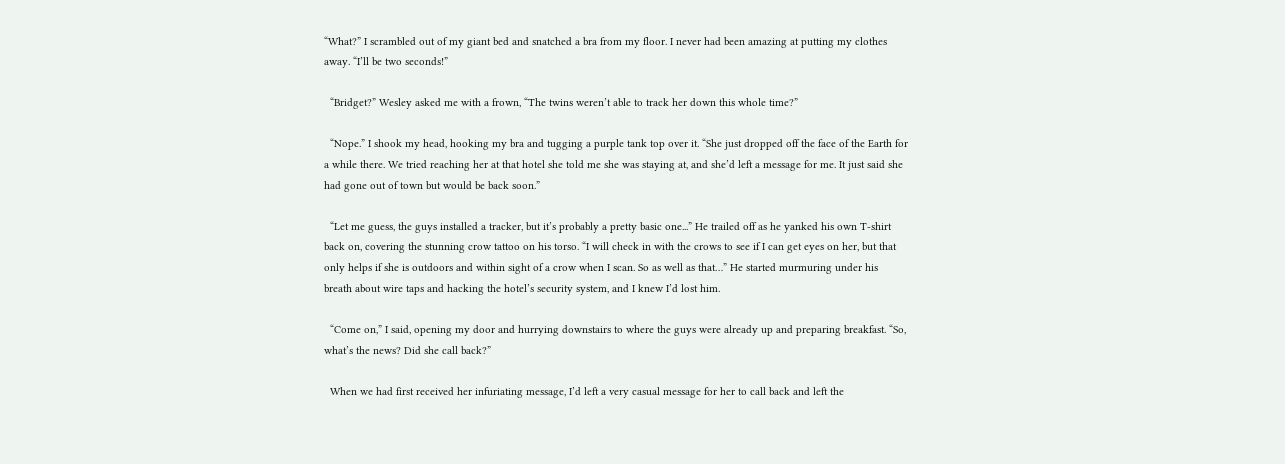“What?” I scrambled out of my giant bed and snatched a bra from my floor. I never had been amazing at putting my clothes away. “I’ll be two seconds!”

  “Bridget?” Wesley asked me with a frown, “The twins weren’t able to track her down this whole time?”

  “Nope.” I shook my head, hooking my bra and tugging a purple tank top over it. “She just dropped off the face of the Earth for a while there. We tried reaching her at that hotel she told me she was staying at, and she’d left a message for me. It just said she had gone out of town but would be back soon.”

  “Let me guess, the guys installed a tracker, but it’s probably a pretty basic one...” He trailed off as he yanked his own T-shirt back on, covering the stunning crow tattoo on his torso. “I will check in with the crows to see if I can get eyes on her, but that only helps if she is outdoors and within sight of a crow when I scan. So as well as that…” He started murmuring under his breath about wire taps and hacking the hotel’s security system, and I knew I’d lost him.

  “Come on,” I said, opening my door and hurrying downstairs to where the guys were already up and preparing breakfast. “So, what’s the news? Did she call back?”

  When we had first received her infuriating message, I’d left a very casual message for her to call back and left the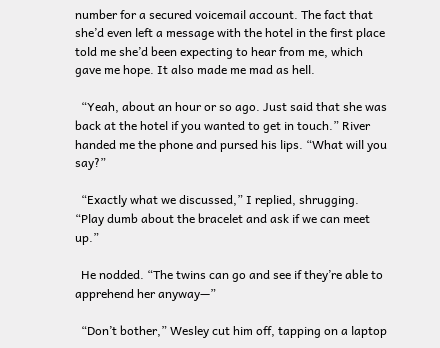number for a secured voicemail account. The fact that she’d even left a message with the hotel in the first place told me she’d been expecting to hear from me, which gave me hope. It also made me mad as hell.

  “Yeah, about an hour or so ago. Just said that she was back at the hotel if you wanted to get in touch.” River handed me the phone and pursed his lips. “What will you say?”

  “Exactly what we discussed,” I replied, shrugging. “Play dumb about the bracelet and ask if we can meet up.”

  He nodded. “The twins can go and see if they’re able to apprehend her anyway—”

  “Don’t bother,” Wesley cut him off, tapping on a laptop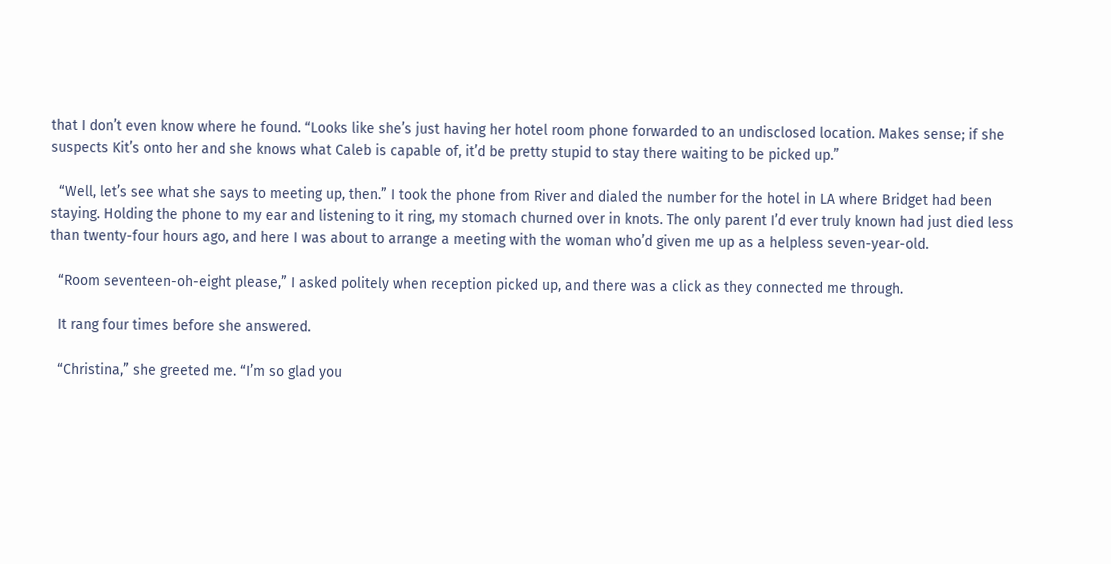that I don’t even know where he found. “Looks like she’s just having her hotel room phone forwarded to an undisclosed location. Makes sense; if she suspects Kit’s onto her and she knows what Caleb is capable of, it’d be pretty stupid to stay there waiting to be picked up.”

  “Well, let’s see what she says to meeting up, then.” I took the phone from River and dialed the number for the hotel in LA where Bridget had been staying. Holding the phone to my ear and listening to it ring, my stomach churned over in knots. The only parent I’d ever truly known had just died less than twenty-four hours ago, and here I was about to arrange a meeting with the woman who’d given me up as a helpless seven-year-old.

  “Room seventeen-oh-eight please,” I asked politely when reception picked up, and there was a click as they connected me through.

  It rang four times before she answered.

  “Christina,” she greeted me. “I’m so glad you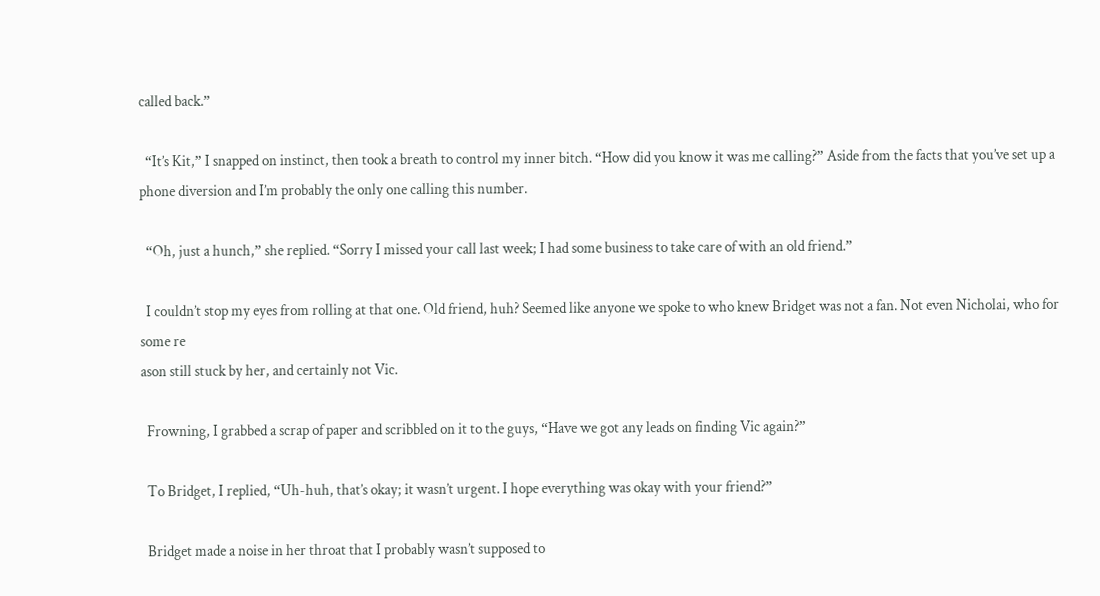called back.”

  “It’s Kit,” I snapped on instinct, then took a breath to control my inner bitch. “How did you know it was me calling?” Aside from the facts that you’ve set up a phone diversion and I’m probably the only one calling this number.

  “Oh, just a hunch,” she replied. “Sorry I missed your call last week; I had some business to take care of with an old friend.”

  I couldn’t stop my eyes from rolling at that one. Old friend, huh? Seemed like anyone we spoke to who knew Bridget was not a fan. Not even Nicholai, who for some re
ason still stuck by her, and certainly not Vic.

  Frowning, I grabbed a scrap of paper and scribbled on it to the guys, “Have we got any leads on finding Vic again?”

  To Bridget, I replied, “Uh-huh, that’s okay; it wasn’t urgent. I hope everything was okay with your friend?”

  Bridget made a noise in her throat that I probably wasn’t supposed to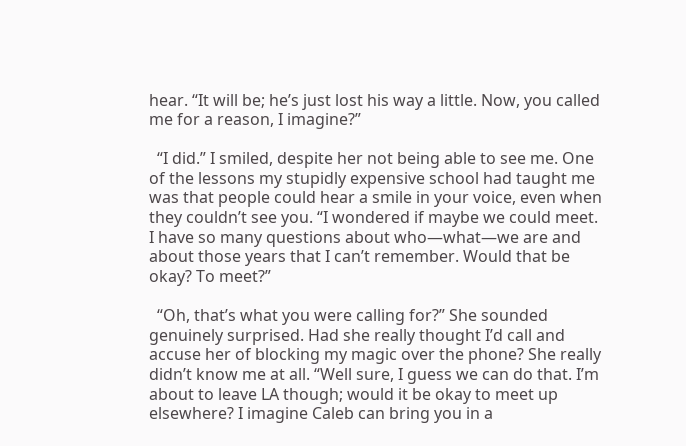hear. “It will be; he’s just lost his way a little. Now, you called me for a reason, I imagine?”

  “I did.” I smiled, despite her not being able to see me. One of the lessons my stupidly expensive school had taught me was that people could hear a smile in your voice, even when they couldn’t see you. “I wondered if maybe we could meet. I have so many questions about who—what—we are and about those years that I can’t remember. Would that be okay? To meet?”

  “Oh, that’s what you were calling for?” She sounded genuinely surprised. Had she really thought I’d call and accuse her of blocking my magic over the phone? She really didn’t know me at all. “Well sure, I guess we can do that. I’m about to leave LA though; would it be okay to meet up elsewhere? I imagine Caleb can bring you in a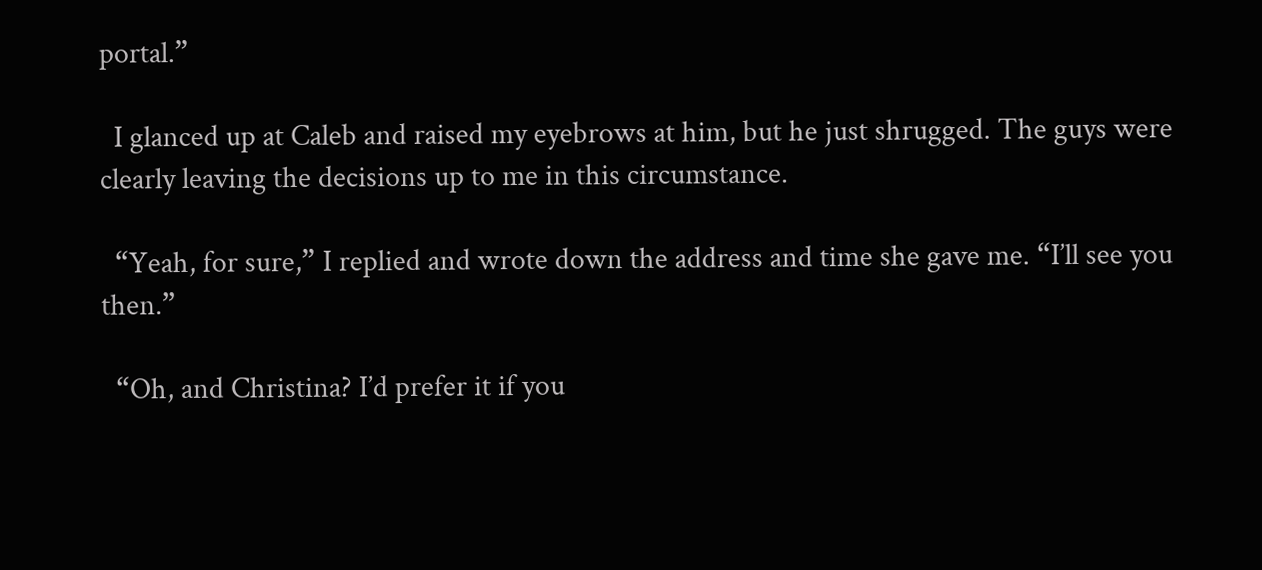portal.”

  I glanced up at Caleb and raised my eyebrows at him, but he just shrugged. The guys were clearly leaving the decisions up to me in this circumstance.

  “Yeah, for sure,” I replied and wrote down the address and time she gave me. “I’ll see you then.”

  “Oh, and Christina? I’d prefer it if you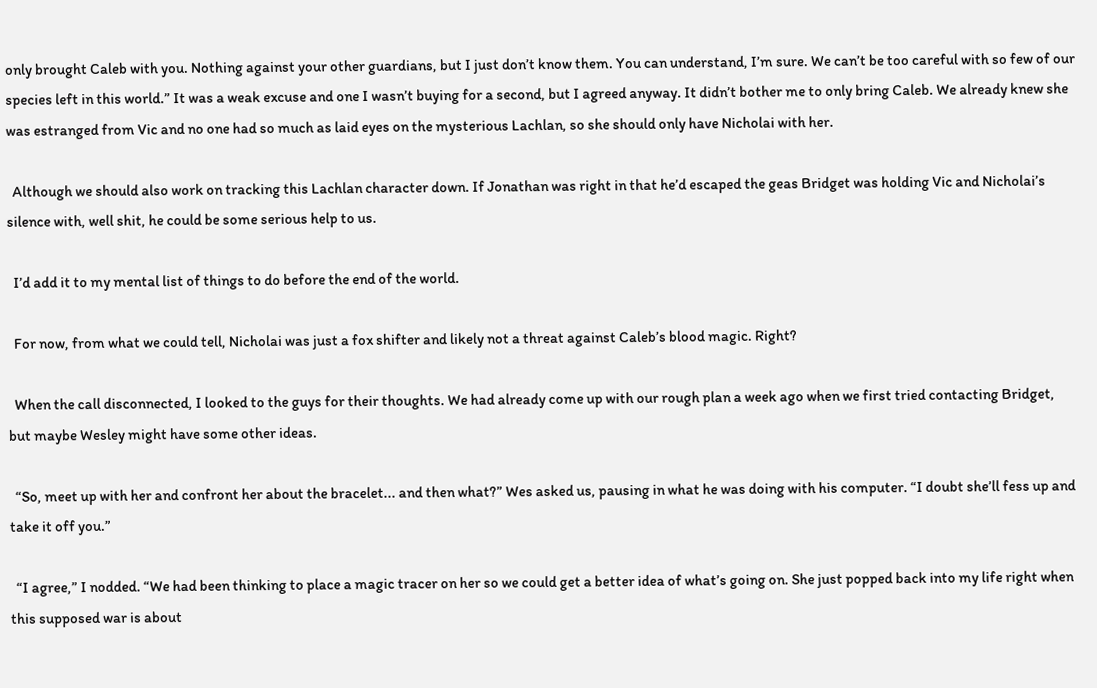only brought Caleb with you. Nothing against your other guardians, but I just don’t know them. You can understand, I’m sure. We can’t be too careful with so few of our species left in this world.” It was a weak excuse and one I wasn’t buying for a second, but I agreed anyway. It didn’t bother me to only bring Caleb. We already knew she was estranged from Vic and no one had so much as laid eyes on the mysterious Lachlan, so she should only have Nicholai with her.

  Although we should also work on tracking this Lachlan character down. If Jonathan was right in that he’d escaped the geas Bridget was holding Vic and Nicholai’s silence with, well shit, he could be some serious help to us.

  I’d add it to my mental list of things to do before the end of the world.

  For now, from what we could tell, Nicholai was just a fox shifter and likely not a threat against Caleb’s blood magic. Right?

  When the call disconnected, I looked to the guys for their thoughts. We had already come up with our rough plan a week ago when we first tried contacting Bridget, but maybe Wesley might have some other ideas.

  “So, meet up with her and confront her about the bracelet... and then what?” Wes asked us, pausing in what he was doing with his computer. “I doubt she’ll fess up and take it off you.”

  “I agree,” I nodded. “We had been thinking to place a magic tracer on her so we could get a better idea of what’s going on. She just popped back into my life right when this supposed war is about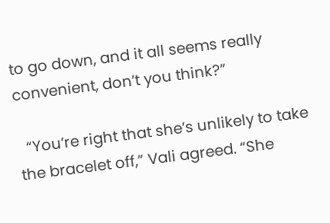to go down, and it all seems really convenient, don’t you think?”

  “You’re right that she’s unlikely to take the bracelet off,” Vali agreed. “She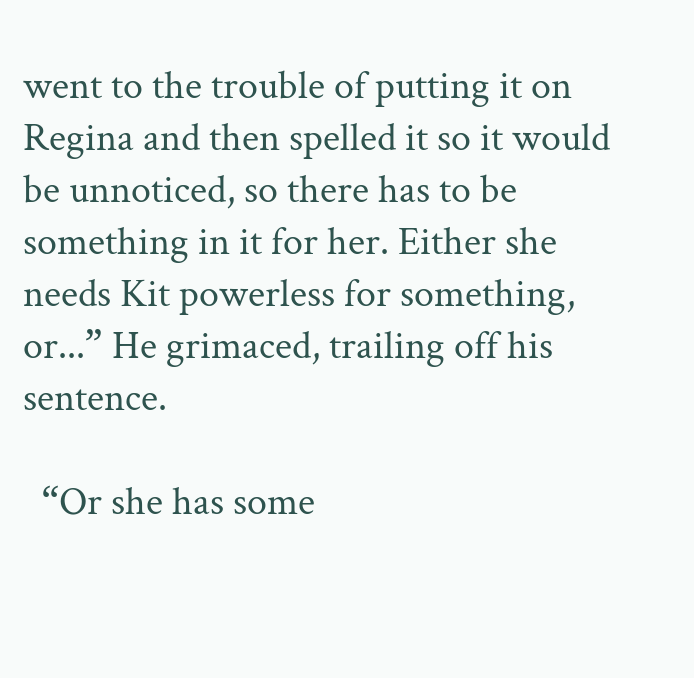went to the trouble of putting it on Regina and then spelled it so it would be unnoticed, so there has to be something in it for her. Either she needs Kit powerless for something, or...” He grimaced, trailing off his sentence.

  “Or she has some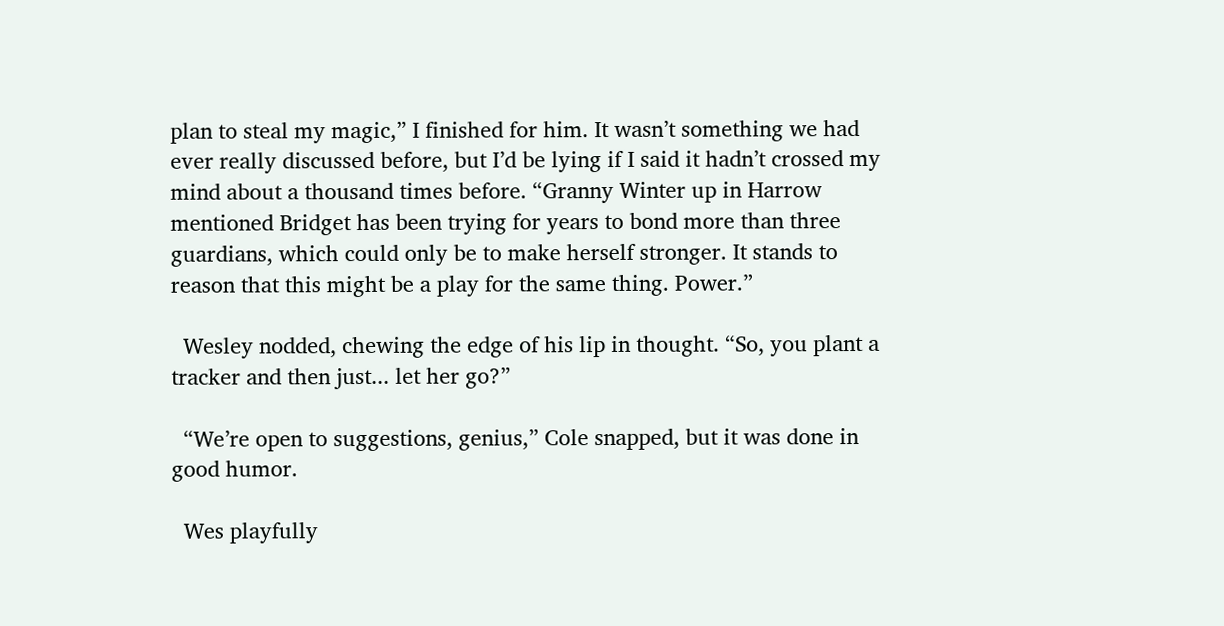plan to steal my magic,” I finished for him. It wasn’t something we had ever really discussed before, but I’d be lying if I said it hadn’t crossed my mind about a thousand times before. “Granny Winter up in Harrow mentioned Bridget has been trying for years to bond more than three guardians, which could only be to make herself stronger. It stands to reason that this might be a play for the same thing. Power.”

  Wesley nodded, chewing the edge of his lip in thought. “So, you plant a tracker and then just... let her go?”

  “We’re open to suggestions, genius,” Cole snapped, but it was done in good humor.

  Wes playfully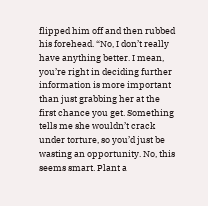flipped him off and then rubbed his forehead. “No, I don’t really have anything better. I mean, you’re right in deciding further information is more important than just grabbing her at the first chance you get. Something tells me she wouldn’t crack under torture, so you’d just be wasting an opportunity. No, this seems smart. Plant a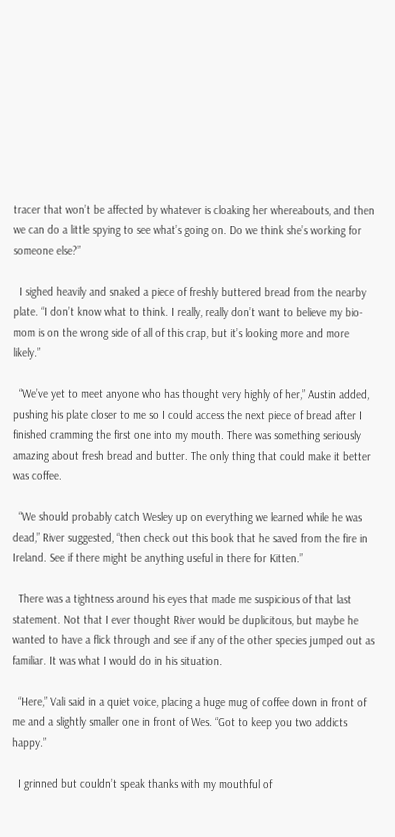tracer that won’t be affected by whatever is cloaking her whereabouts, and then we can do a little spying to see what’s going on. Do we think she’s working for someone else?”

  I sighed heavily and snaked a piece of freshly buttered bread from the nearby plate. “I don’t know what to think. I really, really don’t want to believe my bio-mom is on the wrong side of all of this crap, but it’s looking more and more likely.”

  “We’ve yet to meet anyone who has thought very highly of her,” Austin added, pushing his plate closer to me so I could access the next piece of bread after I finished cramming the first one into my mouth. There was something seriously amazing about fresh bread and butter. The only thing that could make it better was coffee.

  “We should probably catch Wesley up on everything we learned while he was dead,” River suggested, “then check out this book that he saved from the fire in Ireland. See if there might be anything useful in there for Kitten.”

  There was a tightness around his eyes that made me suspicious of that last statement. Not that I ever thought River would be duplicitous, but maybe he wanted to have a flick through and see if any of the other species jumped out as familiar. It was what I would do in his situation.

  “Here,” Vali said in a quiet voice, placing a huge mug of coffee down in front of me and a slightly smaller one in front of Wes. “Got to keep you two addicts happy.”

  I grinned but couldn’t speak thanks with my mouthful of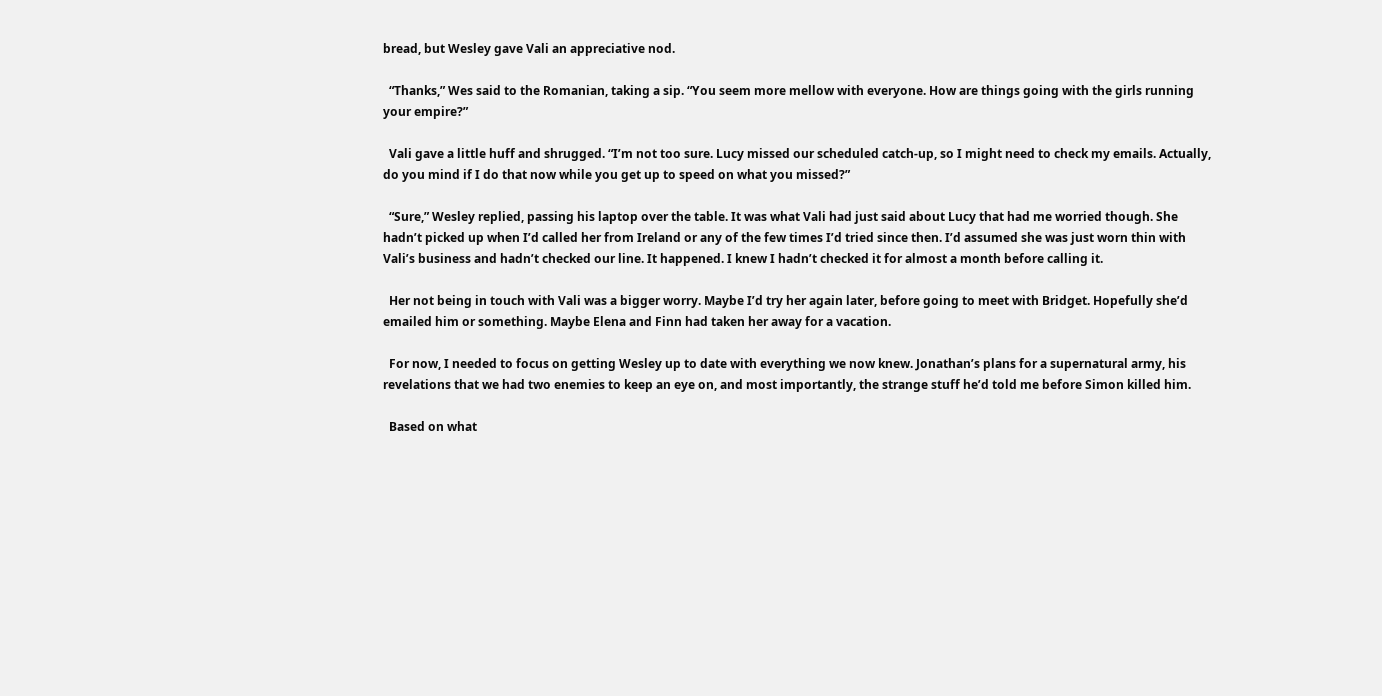bread, but Wesley gave Vali an appreciative nod.

  “Thanks,” Wes said to the Romanian, taking a sip. “You seem more mellow with everyone. How are things going with the girls running your empire?”

  Vali gave a little huff and shrugged. “I’m not too sure. Lucy missed our scheduled catch-up, so I might need to check my emails. Actually, do you mind if I do that now while you get up to speed on what you missed?”

  “Sure,” Wesley replied, passing his laptop over the table. It was what Vali had just said about Lucy that had me worried though. She hadn’t picked up when I’d called her from Ireland or any of the few times I’d tried since then. I’d assumed she was just worn thin with Vali’s business and hadn’t checked our line. It happened. I knew I hadn’t checked it for almost a month before calling it.

  Her not being in touch with Vali was a bigger worry. Maybe I’d try her again later, before going to meet with Bridget. Hopefully she’d emailed him or something. Maybe Elena and Finn had taken her away for a vacation.

  For now, I needed to focus on getting Wesley up to date with everything we now knew. Jonathan’s plans for a supernatural army, his revelations that we had two enemies to keep an eye on, and most importantly, the strange stuff he’d told me before Simon killed him.

  Based on what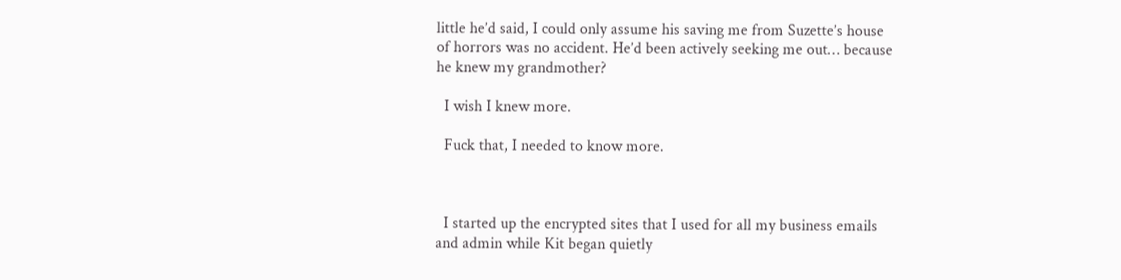little he’d said, I could only assume his saving me from Suzette’s house of horrors was no accident. He’d been actively seeking me out… because he knew my grandmother?

  I wish I knew more.

  Fuck that, I needed to know more.



  I started up the encrypted sites that I used for all my business emails and admin while Kit began quietly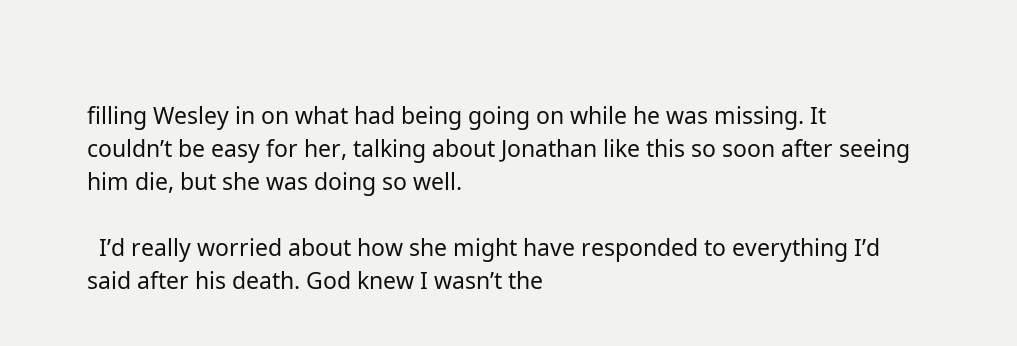filling Wesley in on what had being going on while he was missing. It couldn’t be easy for her, talking about Jonathan like this so soon after seeing him die, but she was doing so well.

  I’d really worried about how she might have responded to everything I’d said after his death. God knew I wasn’t the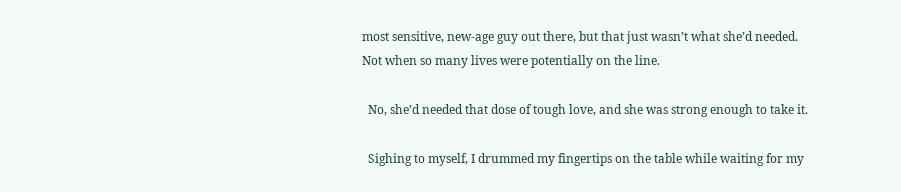most sensitive, new-age guy out there, but that just wasn’t what she’d needed. Not when so many lives were potentially on the line.

  No, she’d needed that dose of tough love, and she was strong enough to take it.

  Sighing to myself, I drummed my fingertips on the table while waiting for my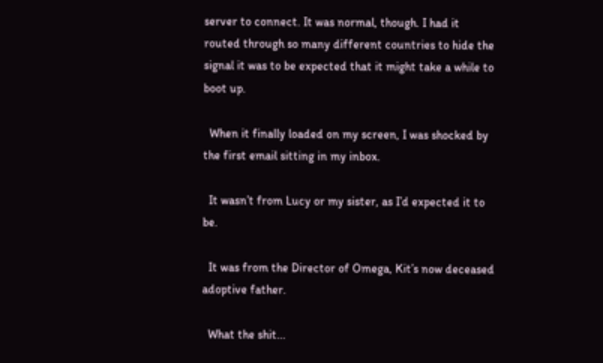server to connect. It was normal, though. I had it
routed through so many different countries to hide the signal it was to be expected that it might take a while to boot up.

  When it finally loaded on my screen, I was shocked by the first email sitting in my inbox.

  It wasn’t from Lucy or my sister, as I’d expected it to be.

  It was from the Director of Omega, Kit’s now deceased adoptive father.

  What the shit...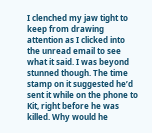I clenched my jaw tight to keep from drawing attention as I clicked into the unread email to see what it said. I was beyond stunned though. The time stamp on it suggested he’d sent it while on the phone to Kit, right before he was killed. Why would he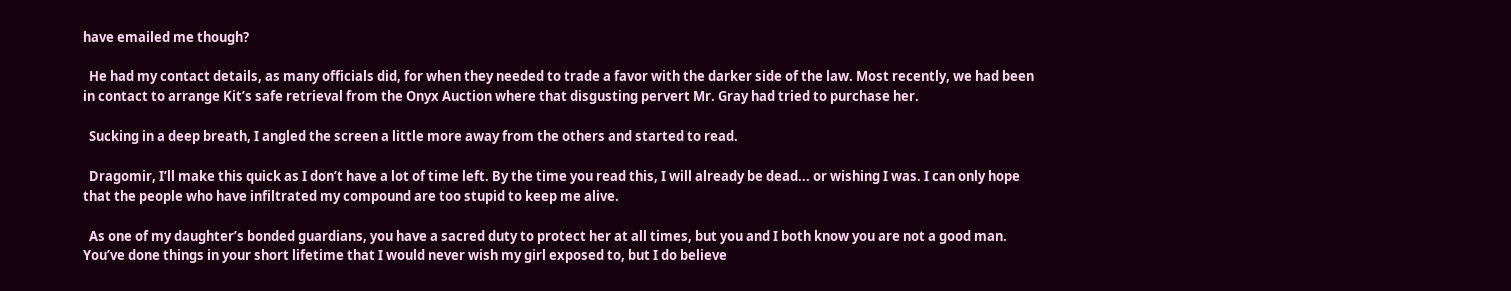have emailed me though?

  He had my contact details, as many officials did, for when they needed to trade a favor with the darker side of the law. Most recently, we had been in contact to arrange Kit’s safe retrieval from the Onyx Auction where that disgusting pervert Mr. Gray had tried to purchase her.

  Sucking in a deep breath, I angled the screen a little more away from the others and started to read.

  Dragomir, I’ll make this quick as I don’t have a lot of time left. By the time you read this, I will already be dead... or wishing I was. I can only hope that the people who have infiltrated my compound are too stupid to keep me alive.

  As one of my daughter’s bonded guardians, you have a sacred duty to protect her at all times, but you and I both know you are not a good man. You’ve done things in your short lifetime that I would never wish my girl exposed to, but I do believe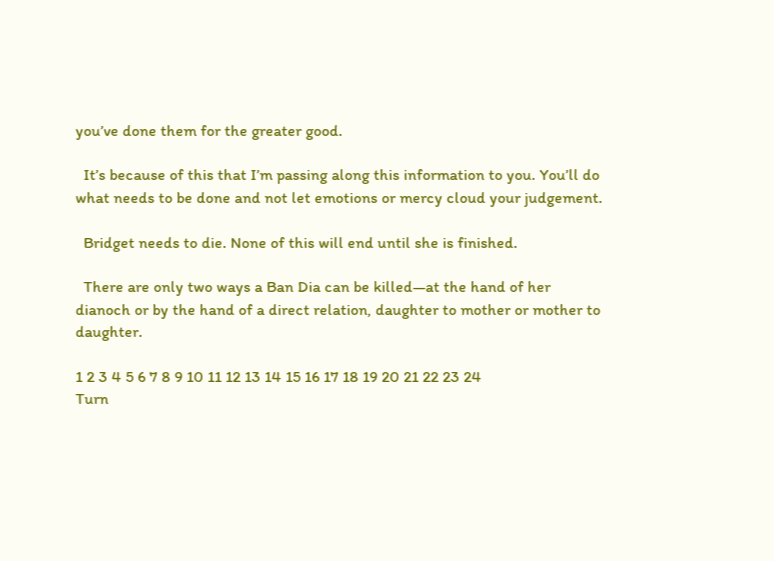you’ve done them for the greater good.

  It’s because of this that I’m passing along this information to you. You’ll do what needs to be done and not let emotions or mercy cloud your judgement.

  Bridget needs to die. None of this will end until she is finished.

  There are only two ways a Ban Dia can be killed—at the hand of her dianoch or by the hand of a direct relation, daughter to mother or mother to daughter.

1 2 3 4 5 6 7 8 9 10 11 12 13 14 15 16 17 18 19 20 21 22 23 24
Turn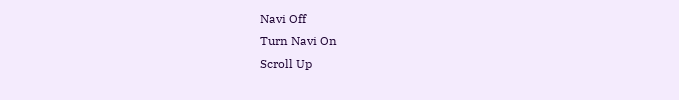Navi Off
Turn Navi On
Scroll Up